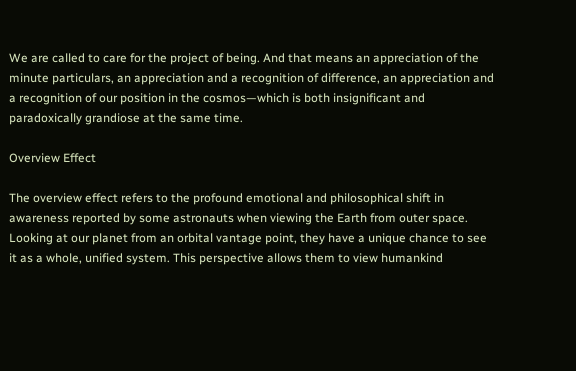We are called to care for the project of being. And that means an appreciation of the minute particulars, an appreciation and a recognition of difference, an appreciation and a recognition of our position in the cosmos—which is both insignificant and paradoxically grandiose at the same time.

Overview Effect

The overview effect refers to the profound emotional and philosophical shift in awareness reported by some astronauts when viewing the Earth from outer space. Looking at our planet from an orbital vantage point, they have a unique chance to see it as a whole, unified system. This perspective allows them to view humankind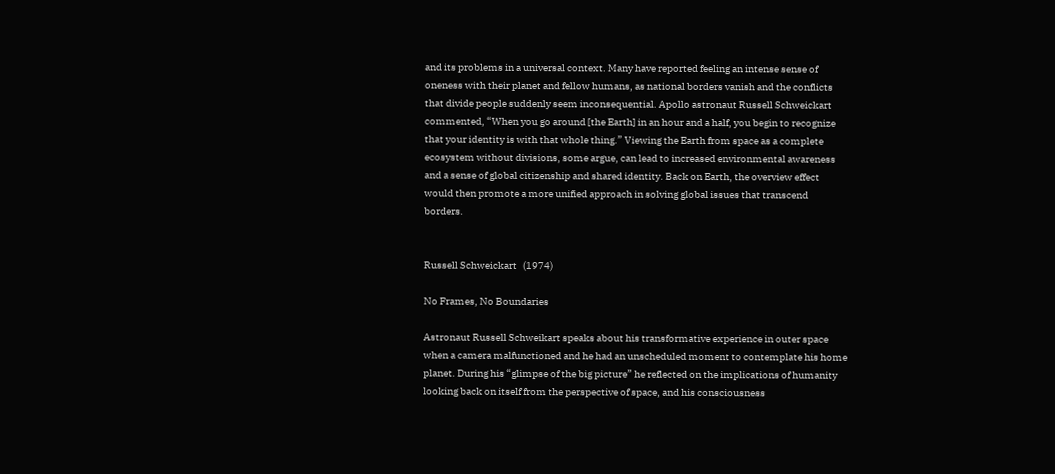and its problems in a universal context. Many have reported feeling an intense sense of oneness with their planet and fellow humans, as national borders vanish and the conflicts that divide people suddenly seem inconsequential. Apollo astronaut Russell Schweickart commented, “When you go around [the Earth] in an hour and a half, you begin to recognize that your identity is with that whole thing.” Viewing the Earth from space as a complete ecosystem without divisions, some argue, can lead to increased environmental awareness and a sense of global citizenship and shared identity. Back on Earth, the overview effect would then promote a more unified approach in solving global issues that transcend borders.


Russell Schweickart   (1974)

No Frames, No Boundaries

Astronaut Russell Schweikart speaks about his transformative experience in outer space when a camera malfunctioned and he had an unscheduled moment to contemplate his home planet. During his “glimpse of the big picture” he reflected on the implications of humanity looking back on itself from the perspective of space, and his consciousness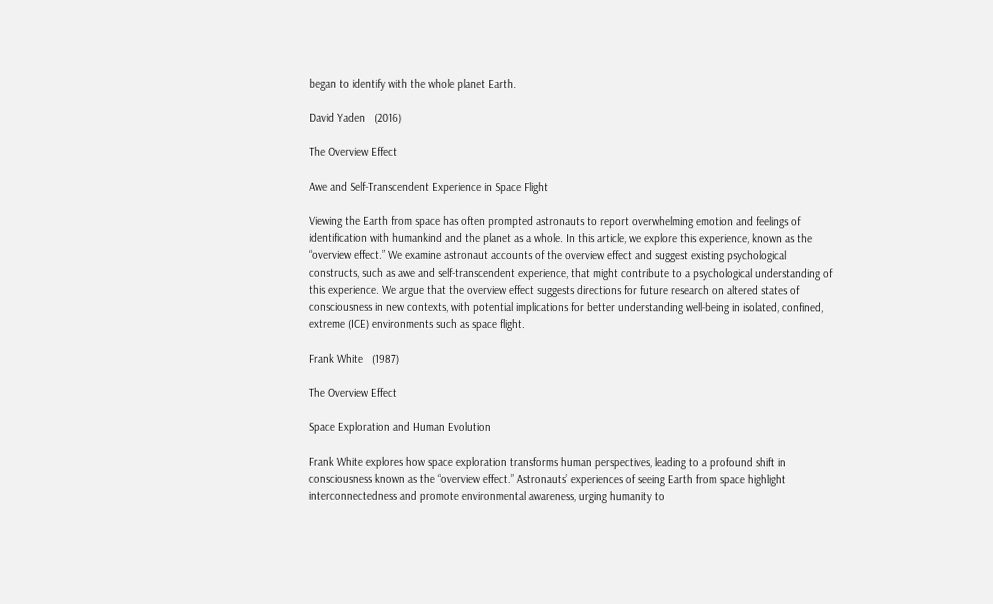began to identify with the whole planet Earth.

David Yaden   (2016)

The Overview Effect

Awe and Self-Transcendent Experience in Space Flight

Viewing the Earth from space has often prompted astronauts to report overwhelming emotion and feelings of identification with humankind and the planet as a whole. In this article, we explore this experience, known as the “overview effect.” We examine astronaut accounts of the overview effect and suggest existing psychological constructs, such as awe and self-transcendent experience, that might contribute to a psychological understanding of this experience. We argue that the overview effect suggests directions for future research on altered states of consciousness in new contexts, with potential implications for better understanding well-being in isolated, confined, extreme (ICE) environments such as space flight.

Frank White   (1987)

The Overview Effect

Space Exploration and Human Evolution

Frank White explores how space exploration transforms human perspectives, leading to a profound shift in consciousness known as the “overview effect.” Astronauts’ experiences of seeing Earth from space highlight interconnectedness and promote environmental awareness, urging humanity to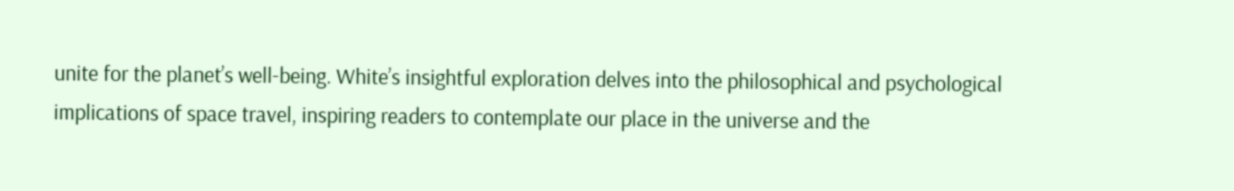unite for the planet’s well-being. White’s insightful exploration delves into the philosophical and psychological implications of space travel, inspiring readers to contemplate our place in the universe and the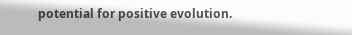potential for positive evolution.